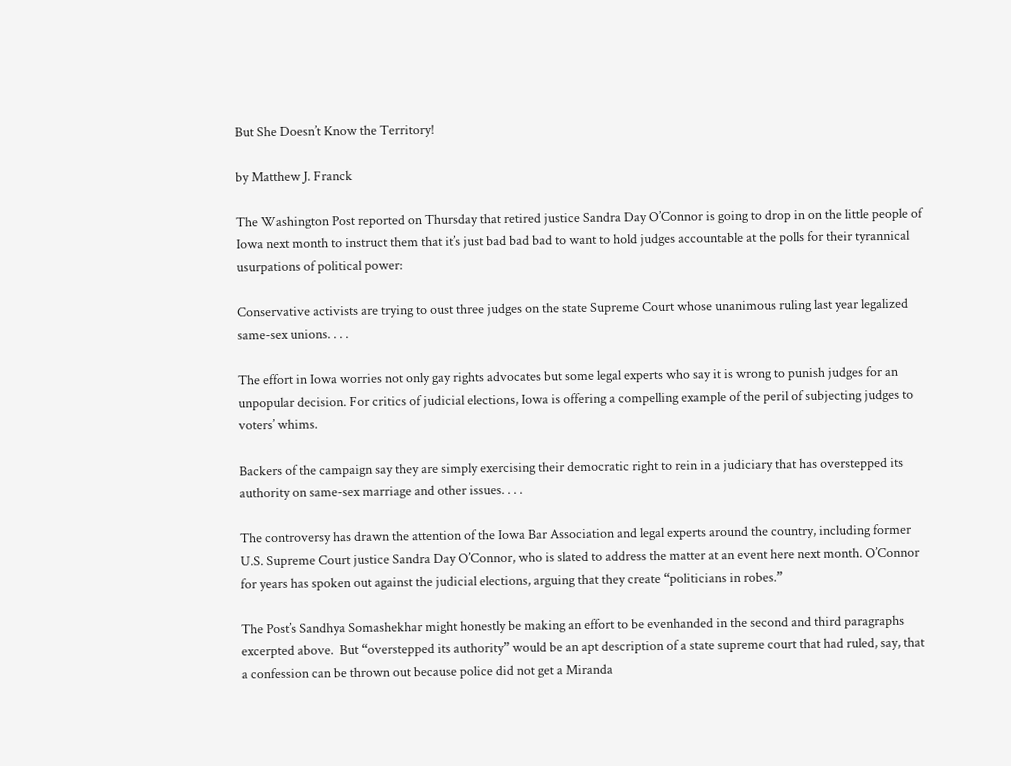But She Doesn’t Know the Territory!

by Matthew J. Franck

The Washington Post reported on Thursday that retired justice Sandra Day O’Connor is going to drop in on the little people of Iowa next month to instruct them that it’s just bad bad bad to want to hold judges accountable at the polls for their tyrannical usurpations of political power:

Conservative activists are trying to oust three judges on the state Supreme Court whose unanimous ruling last year legalized same-sex unions. . . .

The effort in Iowa worries not only gay rights advocates but some legal experts who say it is wrong to punish judges for an unpopular decision. For critics of judicial elections, Iowa is offering a compelling example of the peril of subjecting judges to voters’ whims.

Backers of the campaign say they are simply exercising their democratic right to rein in a judiciary that has overstepped its authority on same-sex marriage and other issues. . . .

The controversy has drawn the attention of the Iowa Bar Association and legal experts around the country, including former U.S. Supreme Court justice Sandra Day O’Connor, who is slated to address the matter at an event here next month. O’Connor for years has spoken out against the judicial elections, arguing that they create “politicians in robes.”

The Post’s Sandhya Somashekhar might honestly be making an effort to be evenhanded in the second and third paragraphs excerpted above.  But “overstepped its authority” would be an apt description of a state supreme court that had ruled, say, that a confession can be thrown out because police did not get a Miranda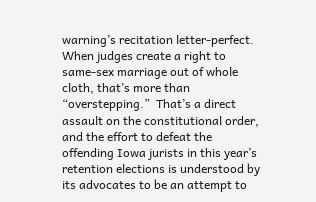warning’s recitation letter-perfect.  When judges create a right to same-sex marriage out of whole cloth, that’s more than “overstepping.”  That’s a direct assault on the constitutional order, and the effort to defeat the offending Iowa jurists in this year’s retention elections is understood by its advocates to be an attempt to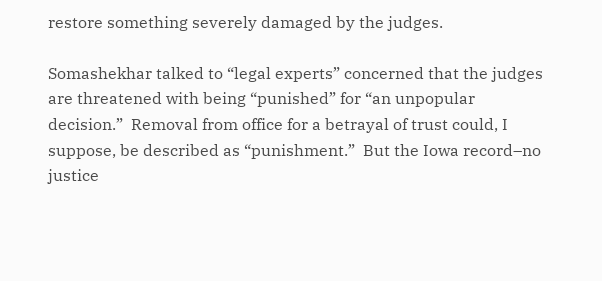restore something severely damaged by the judges.

Somashekhar talked to “legal experts” concerned that the judges are threatened with being “punished” for “an unpopular decision.”  Removal from office for a betrayal of trust could, I suppose, be described as “punishment.”  But the Iowa record–no justice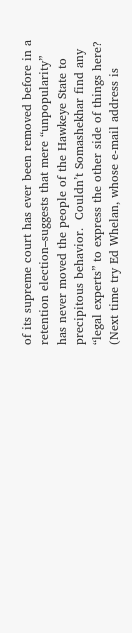of its supreme court has ever been removed before in a retention election–suggests that mere “unpopularity” has never moved the people of the Hawkeye State to precipitous behavior.  Couldn’t Somashekhar find any “legal experts” to express the other side of things here?  (Next time try Ed Whelan, whose e-mail address is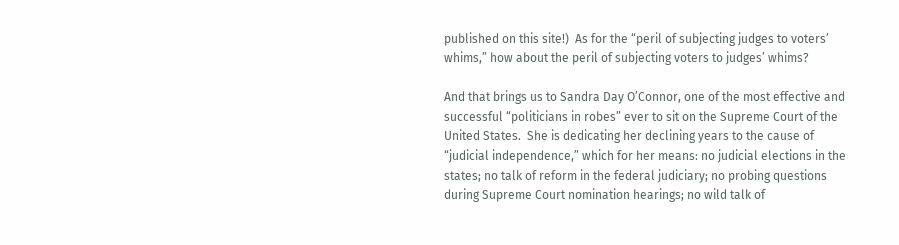published on this site!)  As for the “peril of subjecting judges to voters’ whims,” how about the peril of subjecting voters to judges’ whims?

And that brings us to Sandra Day O’Connor, one of the most effective and successful “politicians in robes” ever to sit on the Supreme Court of the United States.  She is dedicating her declining years to the cause of “judicial independence,” which for her means: no judicial elections in the states; no talk of reform in the federal judiciary; no probing questions during Supreme Court nomination hearings; no wild talk of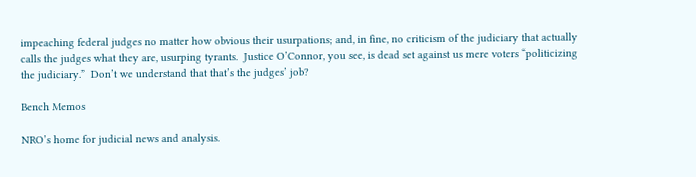impeaching federal judges no matter how obvious their usurpations; and, in fine, no criticism of the judiciary that actually calls the judges what they are, usurping tyrants.  Justice O’Connor, you see, is dead set against us mere voters “politicizing the judiciary.”  Don’t we understand that that’s the judges’ job?

Bench Memos

NRO’s home for judicial news and analysis.